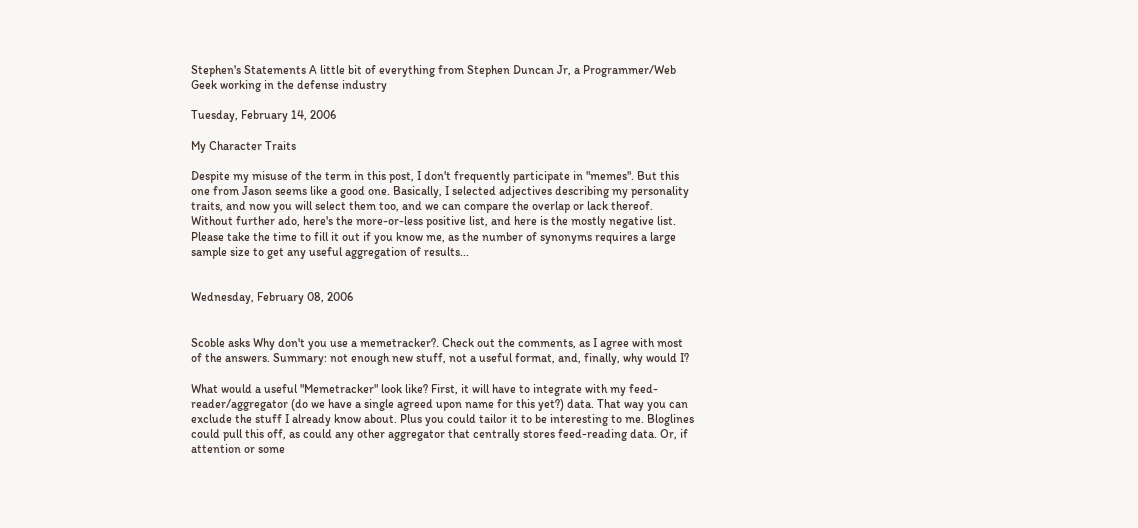Stephen's Statements A little bit of everything from Stephen Duncan Jr, a Programmer/Web Geek working in the defense industry

Tuesday, February 14, 2006

My Character Traits

Despite my misuse of the term in this post, I don't frequently participate in "memes". But this one from Jason seems like a good one. Basically, I selected adjectives describing my personality traits, and now you will select them too, and we can compare the overlap or lack thereof. Without further ado, here's the more-or-less positive list, and here is the mostly negative list. Please take the time to fill it out if you know me, as the number of synonyms requires a large sample size to get any useful aggregation of results...


Wednesday, February 08, 2006


Scoble asks Why don't you use a memetracker?. Check out the comments, as I agree with most of the answers. Summary: not enough new stuff, not a useful format, and, finally, why would I?

What would a useful "Memetracker" look like? First, it will have to integrate with my feed-reader/aggregator (do we have a single agreed upon name for this yet?) data. That way you can exclude the stuff I already know about. Plus you could tailor it to be interesting to me. Bloglines could pull this off, as could any other aggregator that centrally stores feed-reading data. Or, if attention or some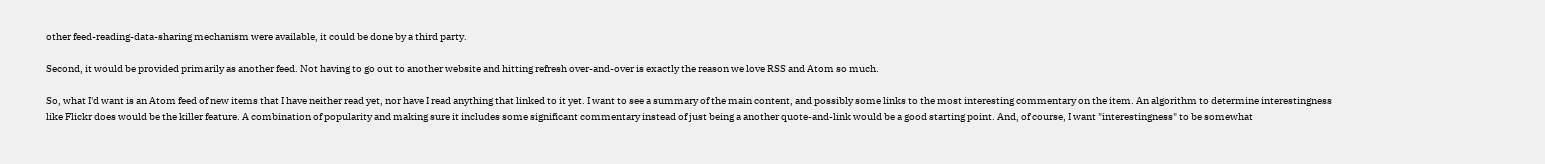other feed-reading-data-sharing mechanism were available, it could be done by a third party.

Second, it would be provided primarily as another feed. Not having to go out to another website and hitting refresh over-and-over is exactly the reason we love RSS and Atom so much.

So, what I'd want is an Atom feed of new items that I have neither read yet, nor have I read anything that linked to it yet. I want to see a summary of the main content, and possibly some links to the most interesting commentary on the item. An algorithm to determine interestingness like Flickr does would be the killer feature. A combination of popularity and making sure it includes some significant commentary instead of just being a another quote-and-link would be a good starting point. And, of course, I want "interestingness" to be somewhat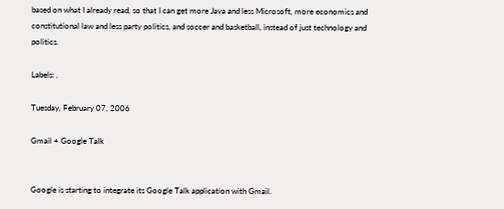based on what I already read, so that I can get more Java and less Microsoft, more economics and constitutional law and less party politics, and soccer and basketball, instead of just technology and politics.

Labels: ,

Tuesday, February 07, 2006

Gmail + Google Talk


Google is starting to integrate its Google Talk application with Gmail.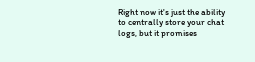Right now it's just the ability to centrally store your chat logs, but it promises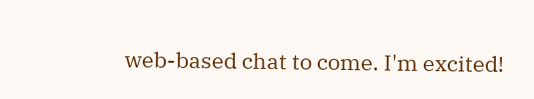web-based chat to come. I'm excited!